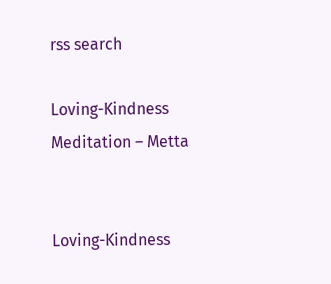rss search

Loving-Kindness Meditation – Metta


Loving-Kindness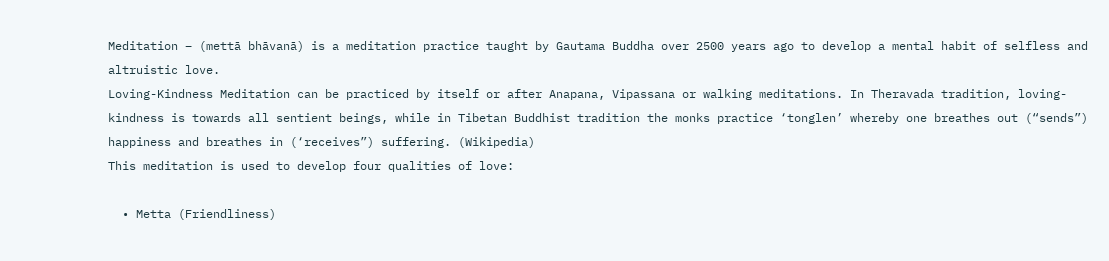Meditation – (mettā bhāvanā) is a meditation practice taught by Gautama Buddha over 2500 years ago to develop a mental habit of selfless and altruistic love.
Loving-Kindness Meditation can be practiced by itself or after Anapana, Vipassana or walking meditations. In Theravada tradition, loving-kindness is towards all sentient beings, while in Tibetan Buddhist tradition the monks practice ‘tonglen’ whereby one breathes out (“sends”) happiness and breathes in (‘receives”) suffering. (Wikipedia)
This meditation is used to develop four qualities of love:

  • Metta (Friendliness)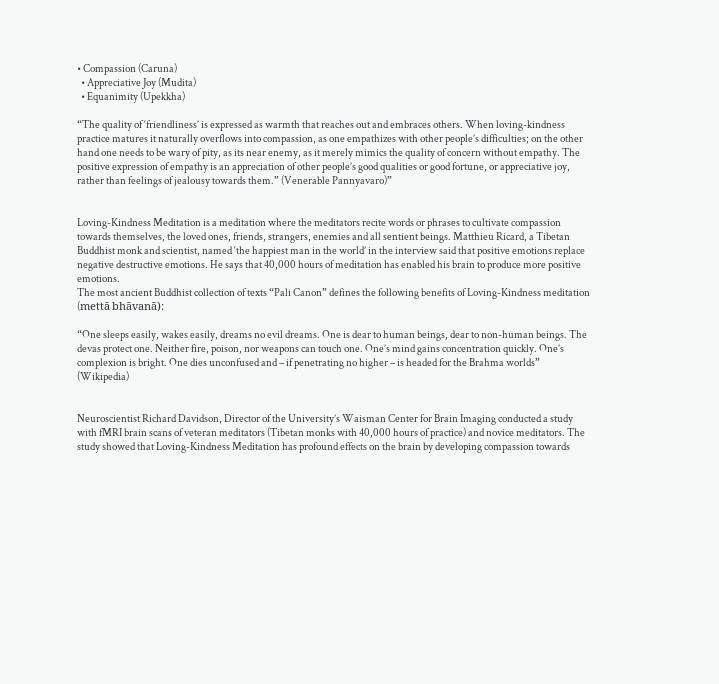• Compassion (Caruna)
  • Appreciative Joy (Mudita)
  • Equanimity (Upekkha)

“The quality of ‘friendliness’ is expressed as warmth that reaches out and embraces others. When loving-kindness practice matures it naturally overflows into compassion, as one empathizes with other people’s difficulties; on the other hand one needs to be wary of pity, as its near enemy, as it merely mimics the quality of concern without empathy. The positive expression of empathy is an appreciation of other people’s good qualities or good fortune, or appreciative joy, rather than feelings of jealousy towards them.” (Venerable Pannyavaro)”


Loving-Kindness Meditation is a meditation where the meditators recite words or phrases to cultivate compassion towards themselves, the loved ones, friends, strangers, enemies and all sentient beings. Matthieu Ricard, a Tibetan Buddhist monk and scientist, named ‘the happiest man in the world’ in the interview said that positive emotions replace negative destructive emotions. He says that 40,000 hours of meditation has enabled his brain to produce more positive emotions.
The most ancient Buddhist collection of texts “Pali Canon” defines the following benefits of Loving-Kindness meditation (mettā bhāvanā):

“One sleeps easily, wakes easily, dreams no evil dreams. One is dear to human beings, dear to non-human beings. The devas protect one. Neither fire, poison, nor weapons can touch one. One’s mind gains concentration quickly. One’s complexion is bright. One dies unconfused and – if penetrating no higher – is headed for the Brahma worlds” (Wikipedia)


Neuroscientist Richard Davidson, Director of the University’s Waisman Center for Brain Imaging conducted a study with fMRI brain scans of veteran meditators (Tibetan monks with 40,000 hours of practice) and novice meditators. The study showed that Loving-Kindness Meditation has profound effects on the brain by developing compassion towards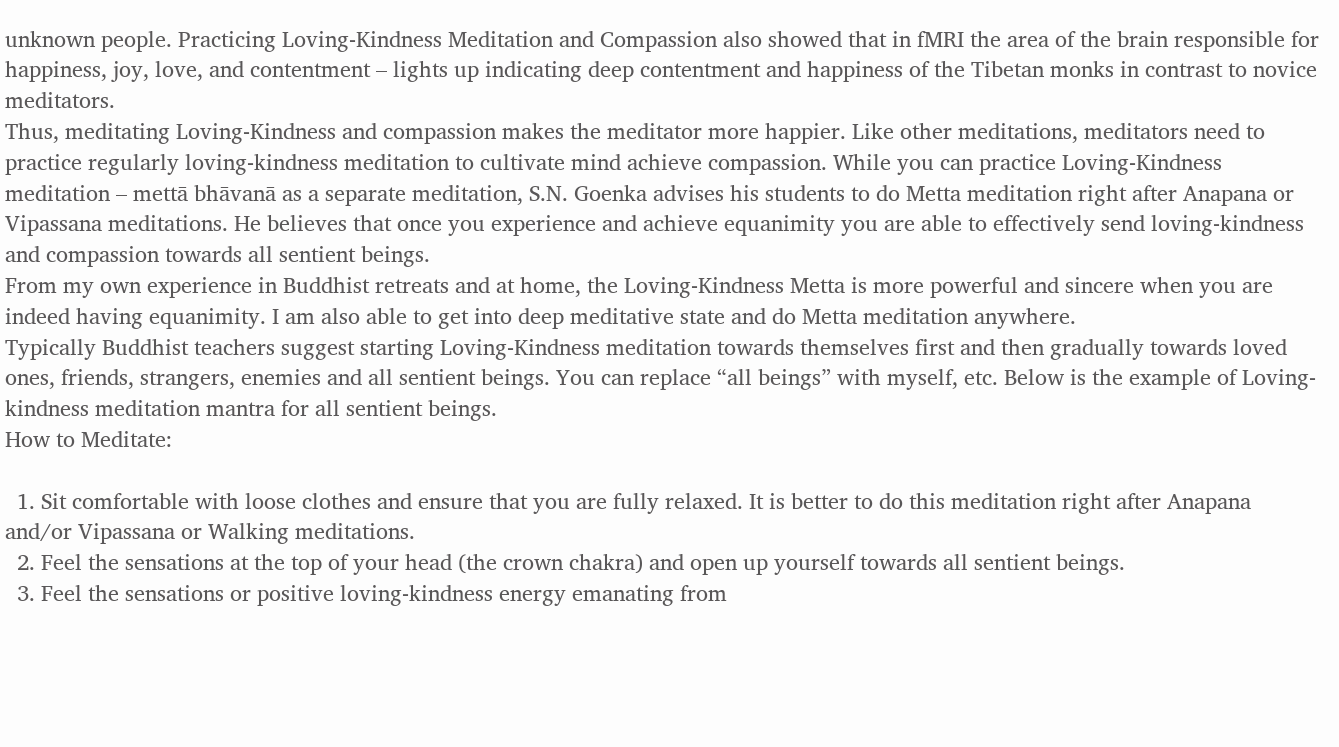unknown people. Practicing Loving-Kindness Meditation and Compassion also showed that in fMRI the area of the brain responsible for happiness, joy, love, and contentment – lights up indicating deep contentment and happiness of the Tibetan monks in contrast to novice meditators.
Thus, meditating Loving-Kindness and compassion makes the meditator more happier. Like other meditations, meditators need to practice regularly loving-kindness meditation to cultivate mind achieve compassion. While you can practice Loving-Kindness meditation – mettā bhāvanā as a separate meditation, S.N. Goenka advises his students to do Metta meditation right after Anapana or Vipassana meditations. He believes that once you experience and achieve equanimity you are able to effectively send loving-kindness and compassion towards all sentient beings.
From my own experience in Buddhist retreats and at home, the Loving-Kindness Metta is more powerful and sincere when you are indeed having equanimity. I am also able to get into deep meditative state and do Metta meditation anywhere.
Typically Buddhist teachers suggest starting Loving-Kindness meditation towards themselves first and then gradually towards loved ones, friends, strangers, enemies and all sentient beings. You can replace “all beings” with myself, etc. Below is the example of Loving-kindness meditation mantra for all sentient beings.
How to Meditate:

  1. Sit comfortable with loose clothes and ensure that you are fully relaxed. It is better to do this meditation right after Anapana and/or Vipassana or Walking meditations.
  2. Feel the sensations at the top of your head (the crown chakra) and open up yourself towards all sentient beings.
  3. Feel the sensations or positive loving-kindness energy emanating from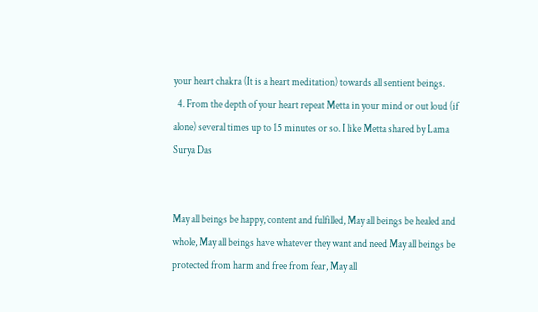your heart chakra (It is a heart meditation) towards all sentient beings.
  4. From the depth of your heart repeat Metta in your mind or out loud (if alone) several times up to 15 minutes or so. I like Metta shared by Lama Surya Das


May all beings be happy, content and fulfilled, May all beings be healed and whole, May all beings have whatever they want and need May all beings be protected from harm and free from fear, May all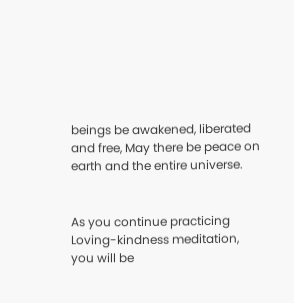beings be awakened, liberated and free, May there be peace on earth and the entire universe.


As you continue practicing Loving-kindness meditation, you will be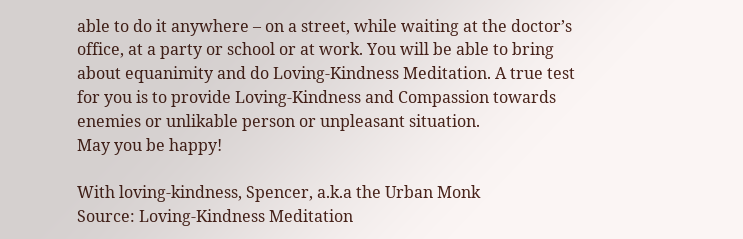able to do it anywhere – on a street, while waiting at the doctor’s office, at a party or school or at work. You will be able to bring about equanimity and do Loving-Kindness Meditation. A true test for you is to provide Loving-Kindness and Compassion towards enemies or unlikable person or unpleasant situation.
May you be happy!

With loving-kindness, Spencer, a.k.a the Urban Monk
Source: Loving-Kindness Meditation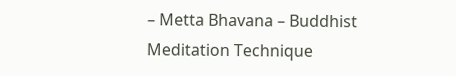– Metta Bhavana – Buddhist Meditation Technique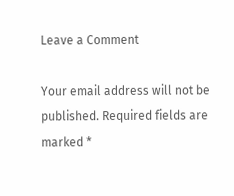Leave a Comment

Your email address will not be published. Required fields are marked *